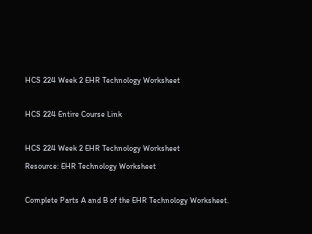HCS 224 Week 2 EHR Technology Worksheet

HCS 224 Entire Course Link

HCS 224 Week 2 EHR Technology Worksheet
Resource: EHR Technology Worksheet

Complete Parts A and B of the EHR Technology Worksheet.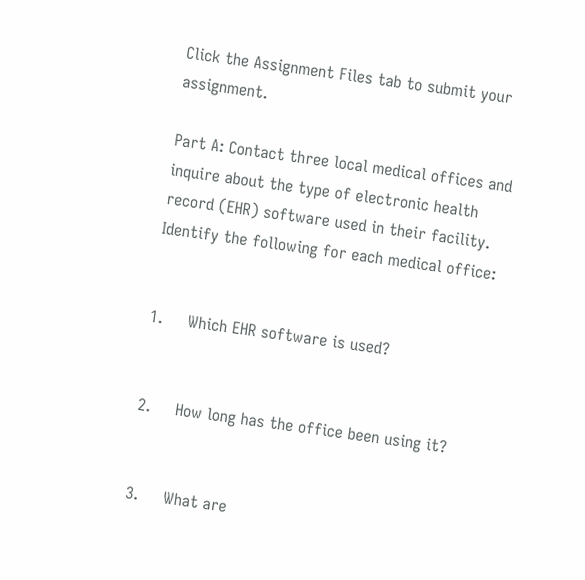Click the Assignment Files tab to submit your assignment.

Part A: Contact three local medical offices and inquire about the type of electronic health record (EHR) software used in their facility. Identify the following for each medical office:


1.     Which EHR software is used?


2.     How long has the office been using it?


3.     What are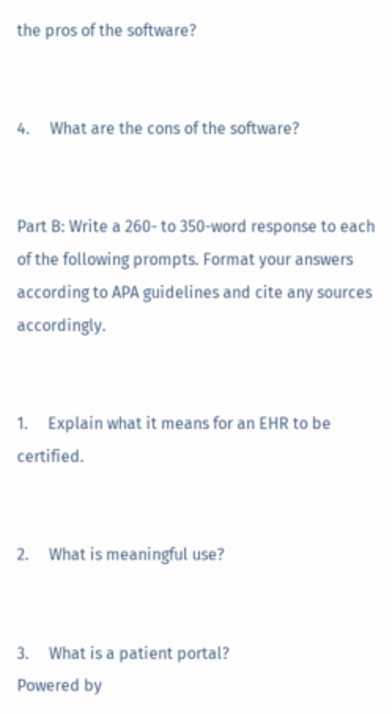the pros of the software?


4.     What are the cons of the software?


Part B: Write a 260- to 350-word response to each of the following prompts. Format your answers according to APA guidelines and cite any sources accordingly.


1.     Explain what it means for an EHR to be certified.


2.     What is meaningful use?


3.     What is a patient portal?
Powered by